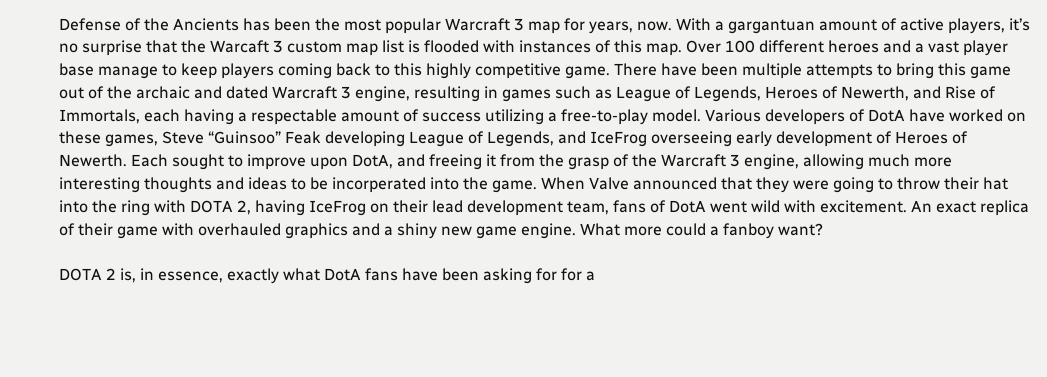Defense of the Ancients has been the most popular Warcraft 3 map for years, now. With a gargantuan amount of active players, it’s no surprise that the Warcaft 3 custom map list is flooded with instances of this map. Over 100 different heroes and a vast player base manage to keep players coming back to this highly competitive game. There have been multiple attempts to bring this game out of the archaic and dated Warcraft 3 engine, resulting in games such as League of Legends, Heroes of Newerth, and Rise of Immortals, each having a respectable amount of success utilizing a free-to-play model. Various developers of DotA have worked on these games, Steve “Guinsoo” Feak developing League of Legends, and IceFrog overseeing early development of Heroes of Newerth. Each sought to improve upon DotA, and freeing it from the grasp of the Warcraft 3 engine, allowing much more interesting thoughts and ideas to be incorperated into the game. When Valve announced that they were going to throw their hat into the ring with DOTA 2, having IceFrog on their lead development team, fans of DotA went wild with excitement. An exact replica of their game with overhauled graphics and a shiny new game engine. What more could a fanboy want?

DOTA 2 is, in essence, exactly what DotA fans have been asking for for a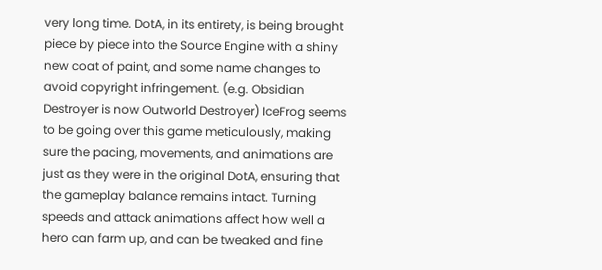very long time. DotA, in its entirety, is being brought piece by piece into the Source Engine with a shiny new coat of paint, and some name changes to avoid copyright infringement. (e.g. Obsidian Destroyer is now Outworld Destroyer) IceFrog seems to be going over this game meticulously, making sure the pacing, movements, and animations are just as they were in the original DotA, ensuring that the gameplay balance remains intact. Turning speeds and attack animations affect how well a hero can farm up, and can be tweaked and fine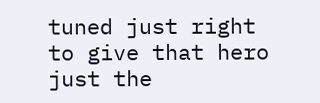tuned just right to give that hero just the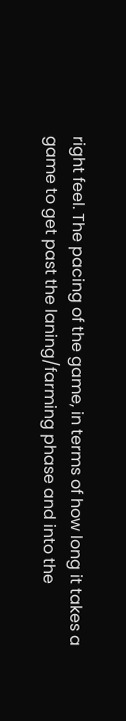right feel. The pacing of the game, in terms of how long it takes a game to get past the laning/farming phase and into the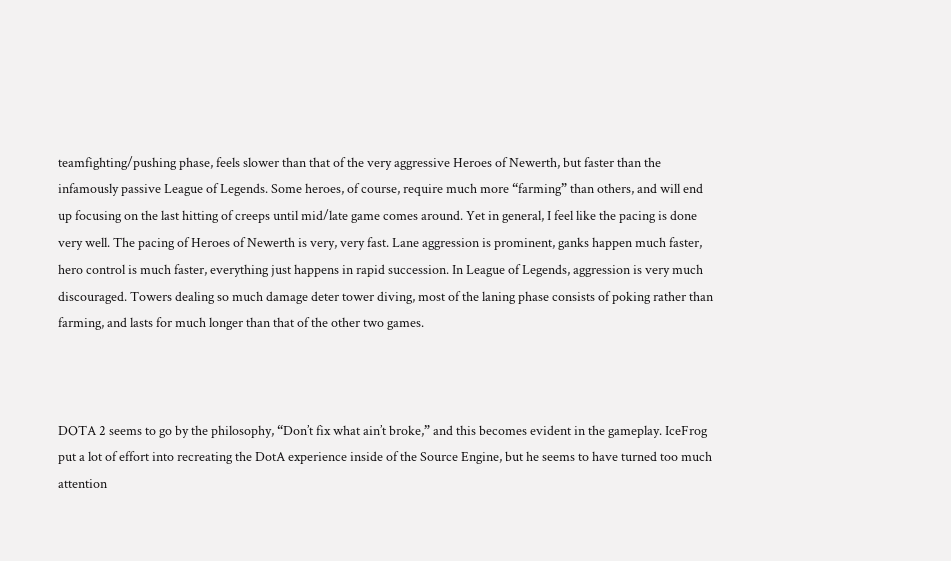teamfighting/pushing phase, feels slower than that of the very aggressive Heroes of Newerth, but faster than the infamously passive League of Legends. Some heroes, of course, require much more “farming” than others, and will end up focusing on the last hitting of creeps until mid/late game comes around. Yet in general, I feel like the pacing is done very well. The pacing of Heroes of Newerth is very, very fast. Lane aggression is prominent, ganks happen much faster, hero control is much faster, everything just happens in rapid succession. In League of Legends, aggression is very much discouraged. Towers dealing so much damage deter tower diving, most of the laning phase consists of poking rather than farming, and lasts for much longer than that of the other two games.



DOTA 2 seems to go by the philosophy, “Don’t fix what ain’t broke,” and this becomes evident in the gameplay. IceFrog put a lot of effort into recreating the DotA experience inside of the Source Engine, but he seems to have turned too much attention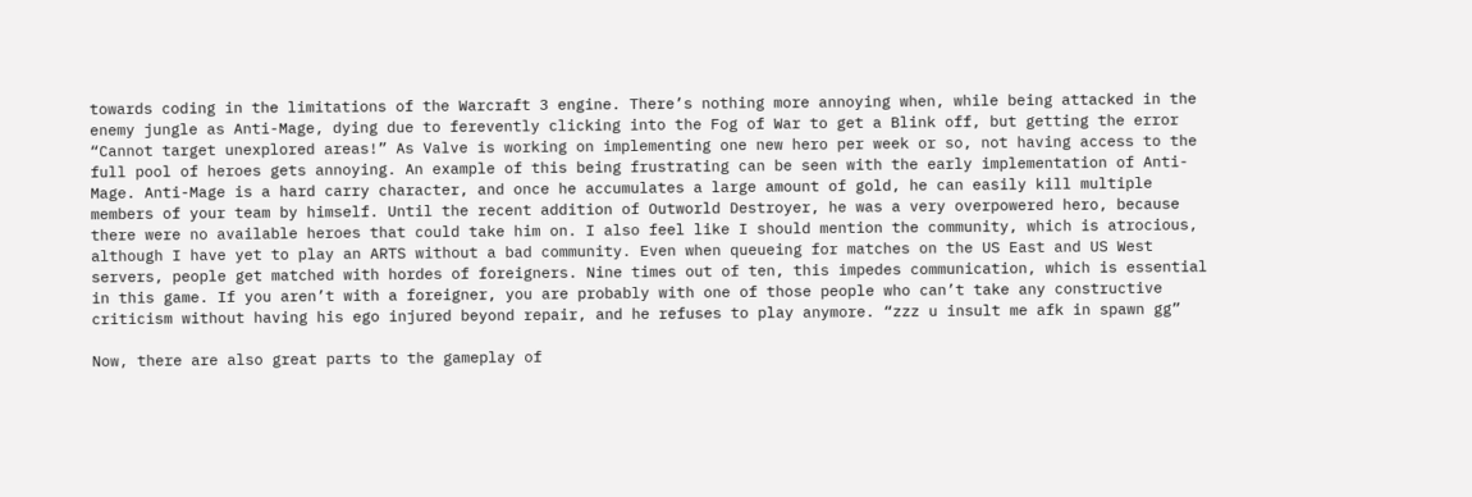towards coding in the limitations of the Warcraft 3 engine. There’s nothing more annoying when, while being attacked in the enemy jungle as Anti-Mage, dying due to ferevently clicking into the Fog of War to get a Blink off, but getting the error “Cannot target unexplored areas!” As Valve is working on implementing one new hero per week or so, not having access to the full pool of heroes gets annoying. An example of this being frustrating can be seen with the early implementation of Anti-Mage. Anti-Mage is a hard carry character, and once he accumulates a large amount of gold, he can easily kill multiple members of your team by himself. Until the recent addition of Outworld Destroyer, he was a very overpowered hero, because there were no available heroes that could take him on. I also feel like I should mention the community, which is atrocious, although I have yet to play an ARTS without a bad community. Even when queueing for matches on the US East and US West servers, people get matched with hordes of foreigners. Nine times out of ten, this impedes communication, which is essential in this game. If you aren’t with a foreigner, you are probably with one of those people who can’t take any constructive criticism without having his ego injured beyond repair, and he refuses to play anymore. “zzz u insult me afk in spawn gg”

Now, there are also great parts to the gameplay of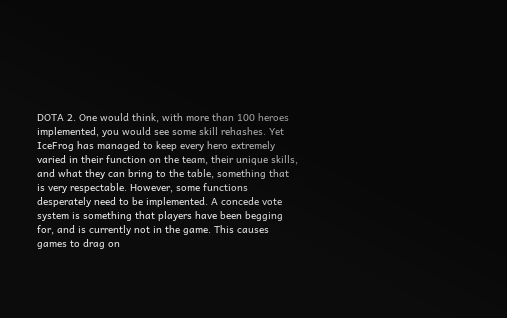DOTA 2. One would think, with more than 100 heroes implemented, you would see some skill rehashes. Yet IceFrog has managed to keep every hero extremely varied in their function on the team, their unique skills, and what they can bring to the table, something that is very respectable. However, some functions desperately need to be implemented. A concede vote system is something that players have been begging for, and is currently not in the game. This causes games to drag on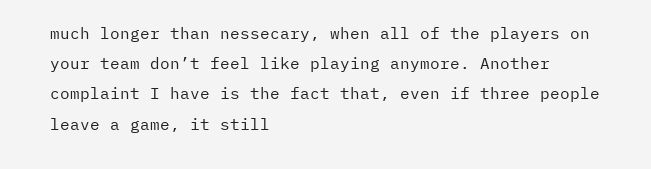much longer than nessecary, when all of the players on your team don’t feel like playing anymore. Another complaint I have is the fact that, even if three people leave a game, it still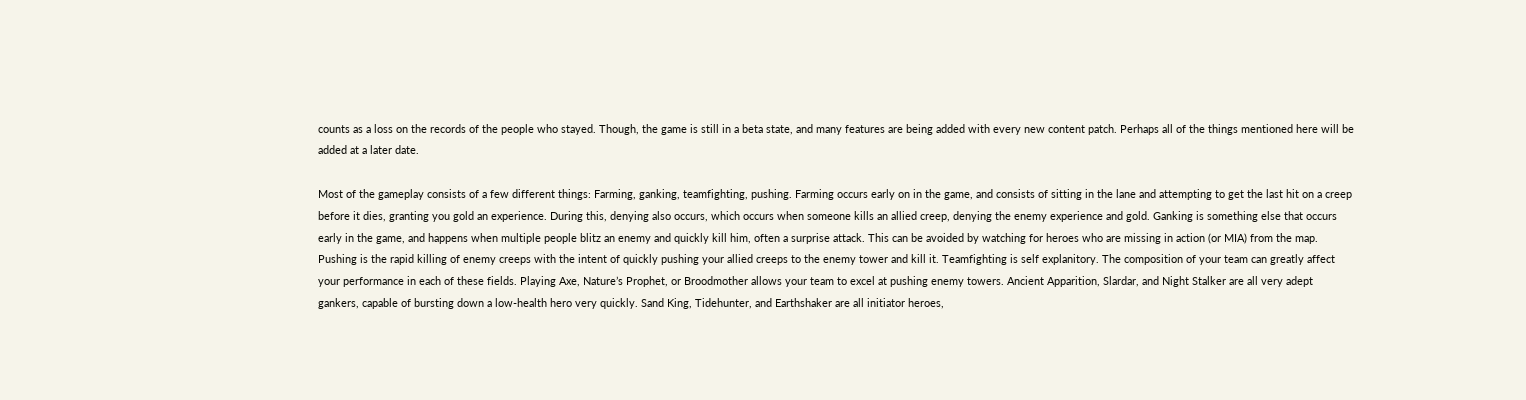counts as a loss on the records of the people who stayed. Though, the game is still in a beta state, and many features are being added with every new content patch. Perhaps all of the things mentioned here will be added at a later date.

Most of the gameplay consists of a few different things: Farming, ganking, teamfighting, pushing. Farming occurs early on in the game, and consists of sitting in the lane and attempting to get the last hit on a creep before it dies, granting you gold an experience. During this, denying also occurs, which occurs when someone kills an allied creep, denying the enemy experience and gold. Ganking is something else that occurs early in the game, and happens when multiple people blitz an enemy and quickly kill him, often a surprise attack. This can be avoided by watching for heroes who are missing in action (or MIA) from the map. Pushing is the rapid killing of enemy creeps with the intent of quickly pushing your allied creeps to the enemy tower and kill it. Teamfighting is self explanitory. The composition of your team can greatly affect your performance in each of these fields. Playing Axe, Nature’s Prophet, or Broodmother allows your team to excel at pushing enemy towers. Ancient Apparition, Slardar, and Night Stalker are all very adept gankers, capable of bursting down a low-health hero very quickly. Sand King, Tidehunter, and Earthshaker are all initiator heroes,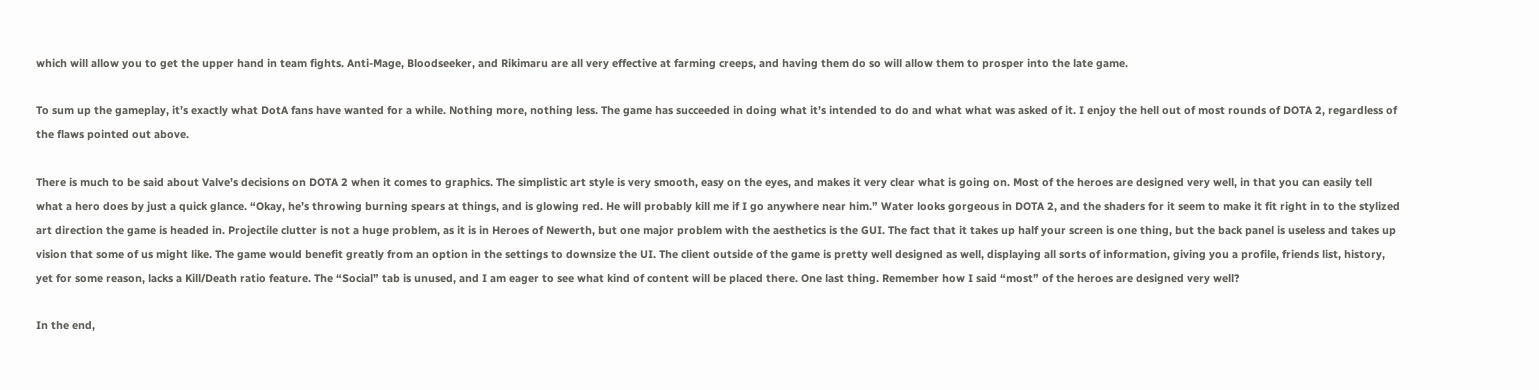which will allow you to get the upper hand in team fights. Anti-Mage, Bloodseeker, and Rikimaru are all very effective at farming creeps, and having them do so will allow them to prosper into the late game.

To sum up the gameplay, it’s exactly what DotA fans have wanted for a while. Nothing more, nothing less. The game has succeeded in doing what it’s intended to do and what what was asked of it. I enjoy the hell out of most rounds of DOTA 2, regardless of the flaws pointed out above.

There is much to be said about Valve’s decisions on DOTA 2 when it comes to graphics. The simplistic art style is very smooth, easy on the eyes, and makes it very clear what is going on. Most of the heroes are designed very well, in that you can easily tell what a hero does by just a quick glance. “Okay, he’s throwing burning spears at things, and is glowing red. He will probably kill me if I go anywhere near him.” Water looks gorgeous in DOTA 2, and the shaders for it seem to make it fit right in to the stylized art direction the game is headed in. Projectile clutter is not a huge problem, as it is in Heroes of Newerth, but one major problem with the aesthetics is the GUI. The fact that it takes up half your screen is one thing, but the back panel is useless and takes up vision that some of us might like. The game would benefit greatly from an option in the settings to downsize the UI. The client outside of the game is pretty well designed as well, displaying all sorts of information, giving you a profile, friends list, history, yet for some reason, lacks a Kill/Death ratio feature. The “Social” tab is unused, and I am eager to see what kind of content will be placed there. One last thing. Remember how I said “most” of the heroes are designed very well?

In the end,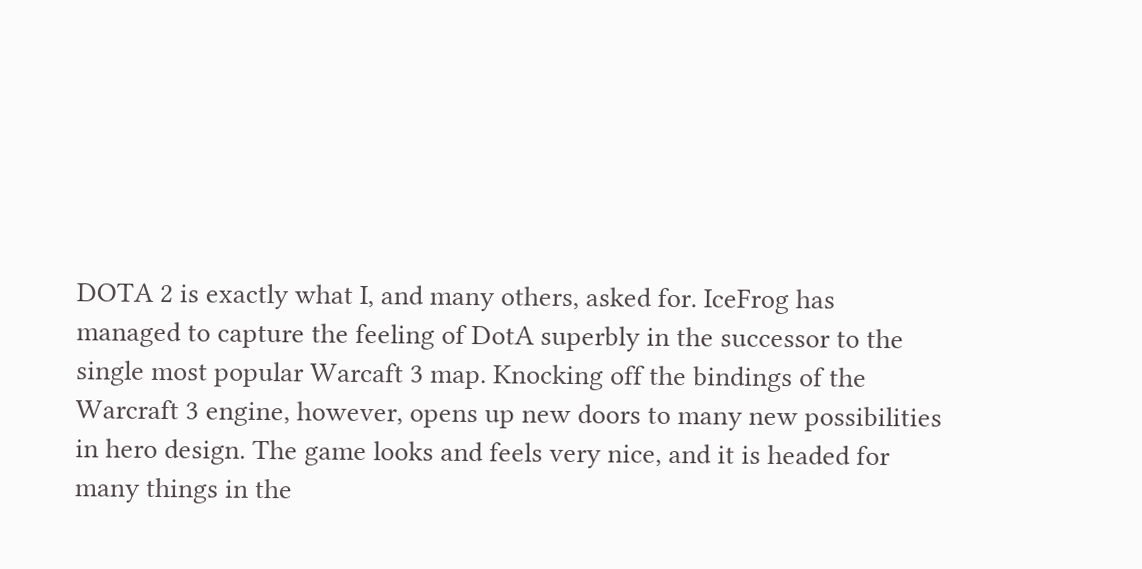DOTA 2 is exactly what I, and many others, asked for. IceFrog has managed to capture the feeling of DotA superbly in the successor to the single most popular Warcaft 3 map. Knocking off the bindings of the Warcraft 3 engine, however, opens up new doors to many new possibilities in hero design. The game looks and feels very nice, and it is headed for many things in the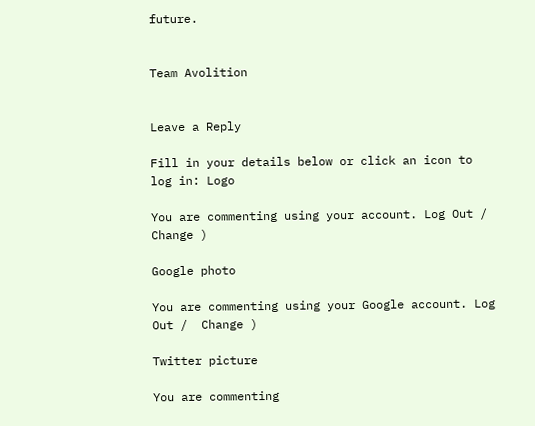future.


Team Avolition


Leave a Reply

Fill in your details below or click an icon to log in: Logo

You are commenting using your account. Log Out /  Change )

Google photo

You are commenting using your Google account. Log Out /  Change )

Twitter picture

You are commenting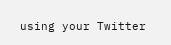using your Twitter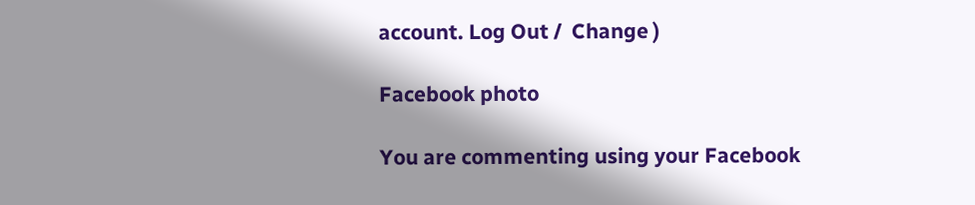account. Log Out /  Change )

Facebook photo

You are commenting using your Facebook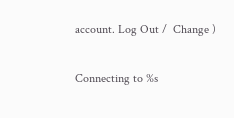account. Log Out /  Change )

Connecting to %s